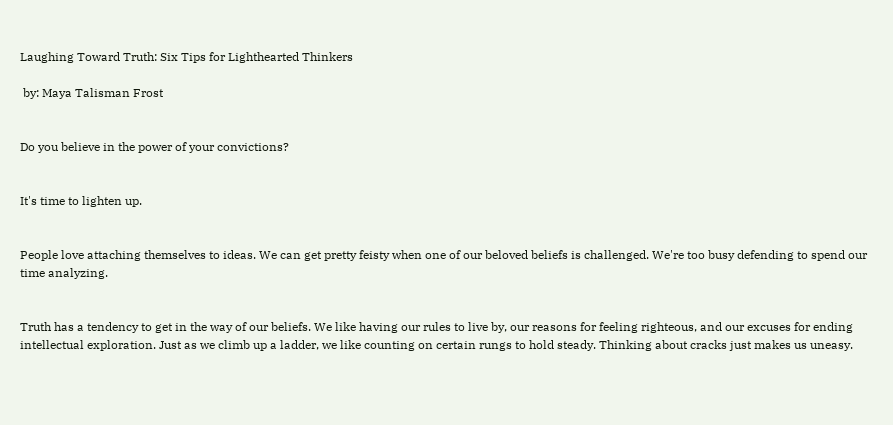Laughing Toward Truth: Six Tips for Lighthearted Thinkers

 by: Maya Talisman Frost


Do you believe in the power of your convictions?


It's time to lighten up.


People love attaching themselves to ideas. We can get pretty feisty when one of our beloved beliefs is challenged. We're too busy defending to spend our time analyzing.


Truth has a tendency to get in the way of our beliefs. We like having our rules to live by, our reasons for feeling righteous, and our excuses for ending intellectual exploration. Just as we climb up a ladder, we like counting on certain rungs to hold steady. Thinking about cracks just makes us uneasy.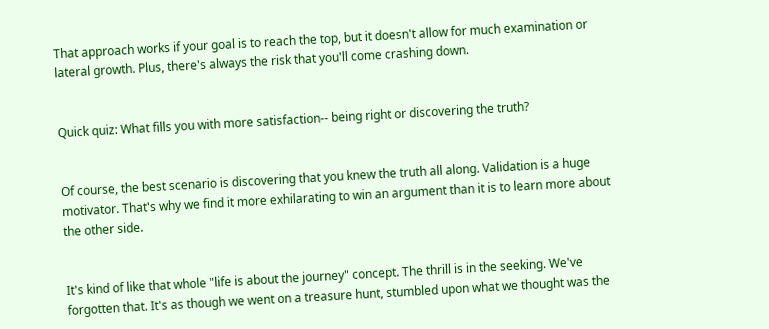That approach works if your goal is to reach the top, but it doesn't allow for much examination or lateral growth. Plus, there's always the risk that you'll come crashing down.


Quick quiz: What fills you with more satisfaction-- being right or discovering the truth?


Of course, the best scenario is discovering that you knew the truth all along. Validation is a huge motivator. That's why we find it more exhilarating to win an argument than it is to learn more about the other side.


It's kind of like that whole "life is about the journey" concept. The thrill is in the seeking. We've forgotten that. It's as though we went on a treasure hunt, stumbled upon what we thought was the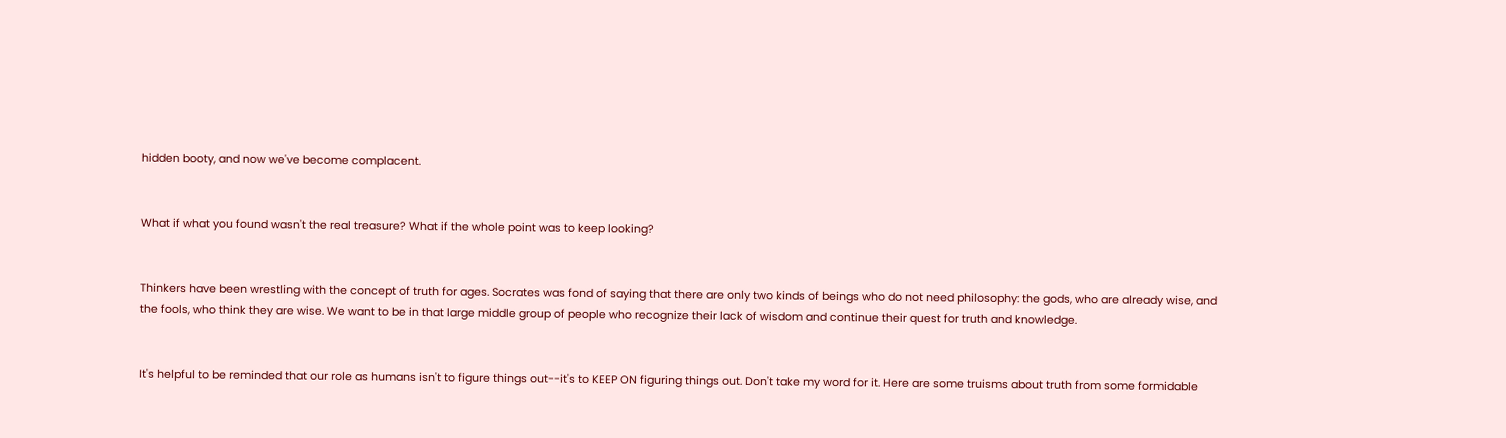hidden booty, and now we've become complacent.


What if what you found wasn't the real treasure? What if the whole point was to keep looking?


Thinkers have been wrestling with the concept of truth for ages. Socrates was fond of saying that there are only two kinds of beings who do not need philosophy: the gods, who are already wise, and the fools, who think they are wise. We want to be in that large middle group of people who recognize their lack of wisdom and continue their quest for truth and knowledge.


It's helpful to be reminded that our role as humans isn't to figure things out--it's to KEEP ON figuring things out. Don't take my word for it. Here are some truisms about truth from some formidable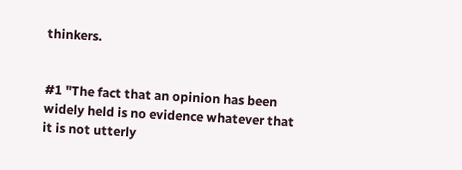thinkers.


#1 "The fact that an opinion has been widely held is no evidence whatever that it is not utterly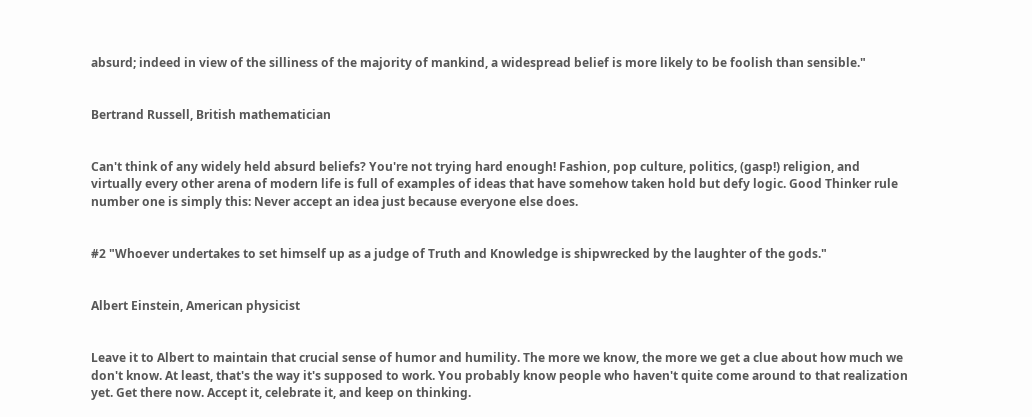absurd; indeed in view of the silliness of the majority of mankind, a widespread belief is more likely to be foolish than sensible."


Bertrand Russell, British mathematician


Can't think of any widely held absurd beliefs? You're not trying hard enough! Fashion, pop culture, politics, (gasp!) religion, and virtually every other arena of modern life is full of examples of ideas that have somehow taken hold but defy logic. Good Thinker rule number one is simply this: Never accept an idea just because everyone else does.


#2 "Whoever undertakes to set himself up as a judge of Truth and Knowledge is shipwrecked by the laughter of the gods."


Albert Einstein, American physicist


Leave it to Albert to maintain that crucial sense of humor and humility. The more we know, the more we get a clue about how much we don't know. At least, that's the way it's supposed to work. You probably know people who haven't quite come around to that realization yet. Get there now. Accept it, celebrate it, and keep on thinking.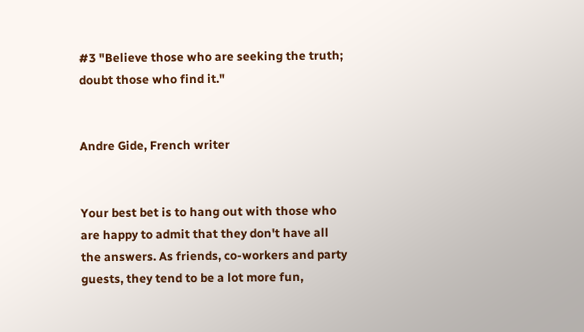#3 "Believe those who are seeking the truth; doubt those who find it."


Andre Gide, French writer


Your best bet is to hang out with those who are happy to admit that they don't have all the answers. As friends, co-workers and party guests, they tend to be a lot more fun,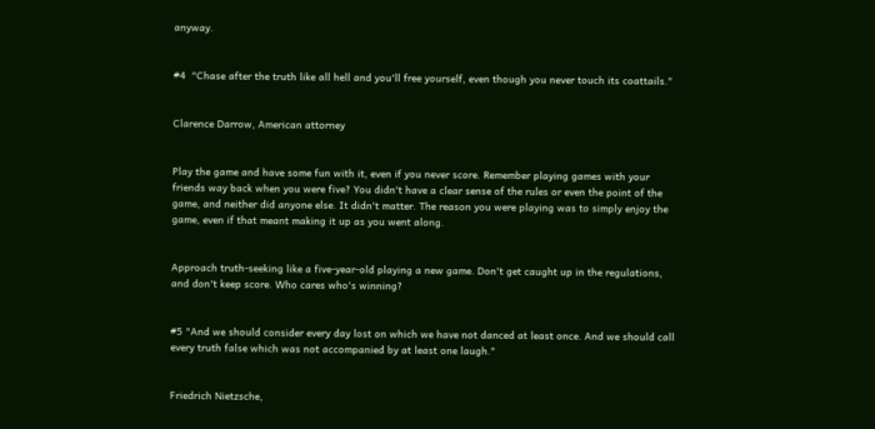anyway.


#4  "Chase after the truth like all hell and you'll free yourself, even though you never touch its coattails."


Clarence Darrow, American attorney


Play the game and have some fun with it, even if you never score. Remember playing games with your friends way back when you were five? You didn't have a clear sense of the rules or even the point of the game, and neither did anyone else. It didn't matter. The reason you were playing was to simply enjoy the game, even if that meant making it up as you went along.


Approach truth-seeking like a five-year-old playing a new game. Don't get caught up in the regulations, and don't keep score. Who cares who's winning?


#5 "And we should consider every day lost on which we have not danced at least once. And we should call every truth false which was not accompanied by at least one laugh."


Friedrich Nietzsche,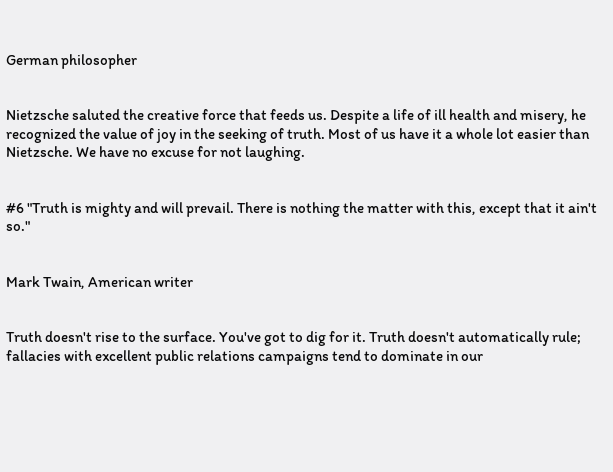German philosopher


Nietzsche saluted the creative force that feeds us. Despite a life of ill health and misery, he recognized the value of joy in the seeking of truth. Most of us have it a whole lot easier than Nietzsche. We have no excuse for not laughing.


#6 "Truth is mighty and will prevail. There is nothing the matter with this, except that it ain't so."


Mark Twain, American writer


Truth doesn't rise to the surface. You've got to dig for it. Truth doesn't automatically rule; fallacies with excellent public relations campaigns tend to dominate in our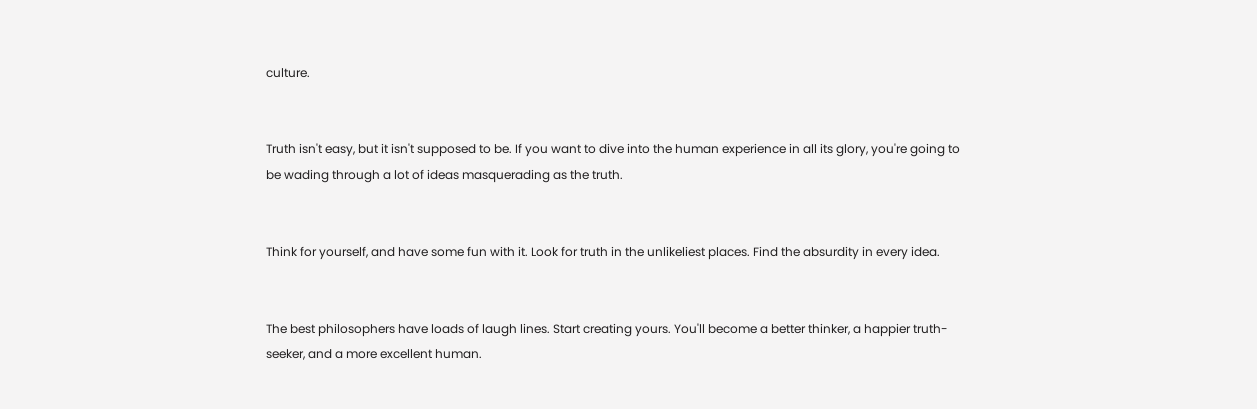culture.


Truth isn't easy, but it isn't supposed to be. If you want to dive into the human experience in all its glory, you're going to be wading through a lot of ideas masquerading as the truth.


Think for yourself, and have some fun with it. Look for truth in the unlikeliest places. Find the absurdity in every idea.


The best philosophers have loads of laugh lines. Start creating yours. You'll become a better thinker, a happier truth-seeker, and a more excellent human.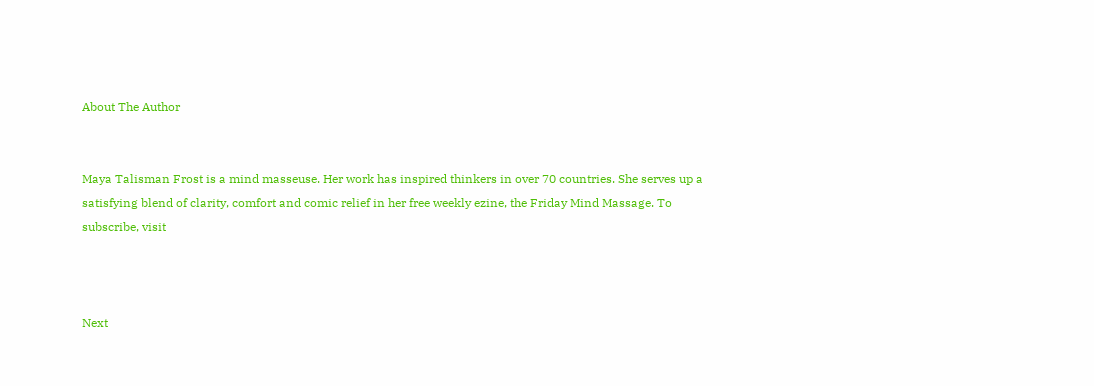About The Author


Maya Talisman Frost is a mind masseuse. Her work has inspired thinkers in over 70 countries. She serves up a satisfying blend of clarity, comfort and comic relief in her free weekly ezine, the Friday Mind Massage. To subscribe, visit



Next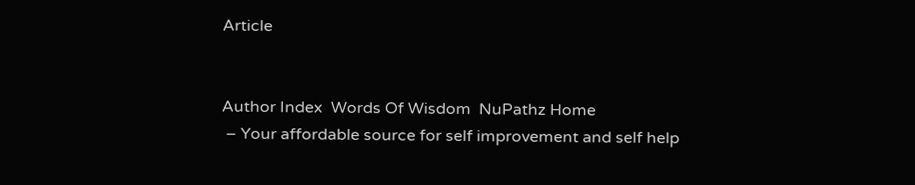Article


Author Index  Words Of Wisdom  NuPathz Home
 – Your affordable source for self improvement and self help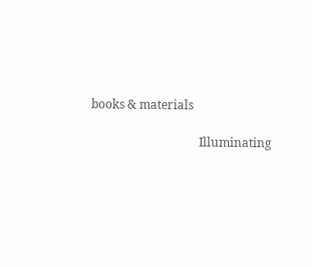books & materials

                                    Illuminating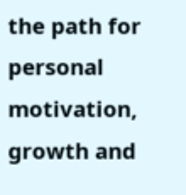the path for personal motivation, growth and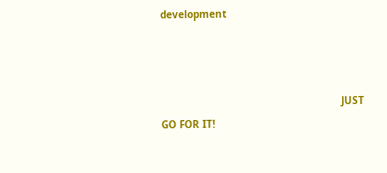development



                                                            JUST GO FOR IT!